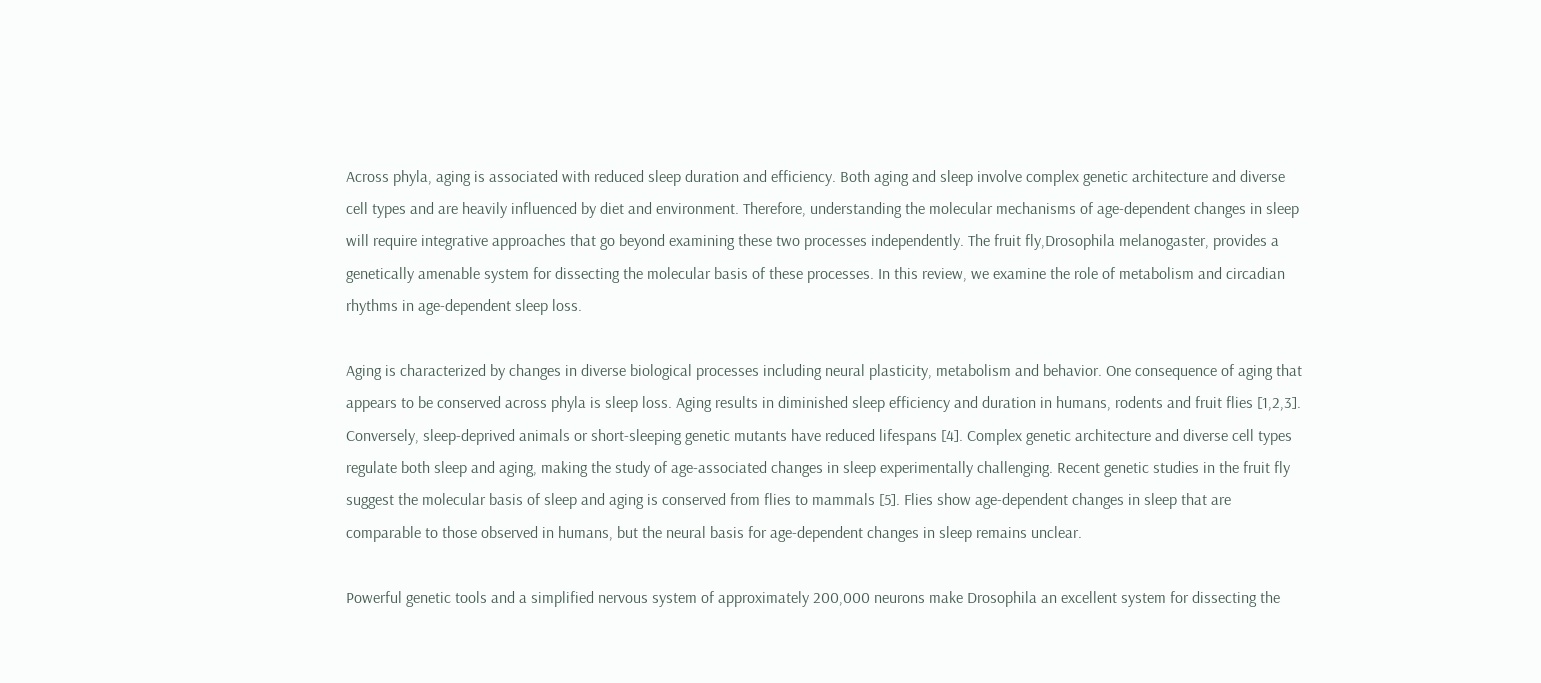Across phyla, aging is associated with reduced sleep duration and efficiency. Both aging and sleep involve complex genetic architecture and diverse cell types and are heavily influenced by diet and environment. Therefore, understanding the molecular mechanisms of age-dependent changes in sleep will require integrative approaches that go beyond examining these two processes independently. The fruit fly,Drosophila melanogaster, provides a genetically amenable system for dissecting the molecular basis of these processes. In this review, we examine the role of metabolism and circadian rhythms in age-dependent sleep loss.

Aging is characterized by changes in diverse biological processes including neural plasticity, metabolism and behavior. One consequence of aging that appears to be conserved across phyla is sleep loss. Aging results in diminished sleep efficiency and duration in humans, rodents and fruit flies [1,2,3]. Conversely, sleep-deprived animals or short-sleeping genetic mutants have reduced lifespans [4]. Complex genetic architecture and diverse cell types regulate both sleep and aging, making the study of age-associated changes in sleep experimentally challenging. Recent genetic studies in the fruit fly suggest the molecular basis of sleep and aging is conserved from flies to mammals [5]. Flies show age-dependent changes in sleep that are comparable to those observed in humans, but the neural basis for age-dependent changes in sleep remains unclear.

Powerful genetic tools and a simplified nervous system of approximately 200,000 neurons make Drosophila an excellent system for dissecting the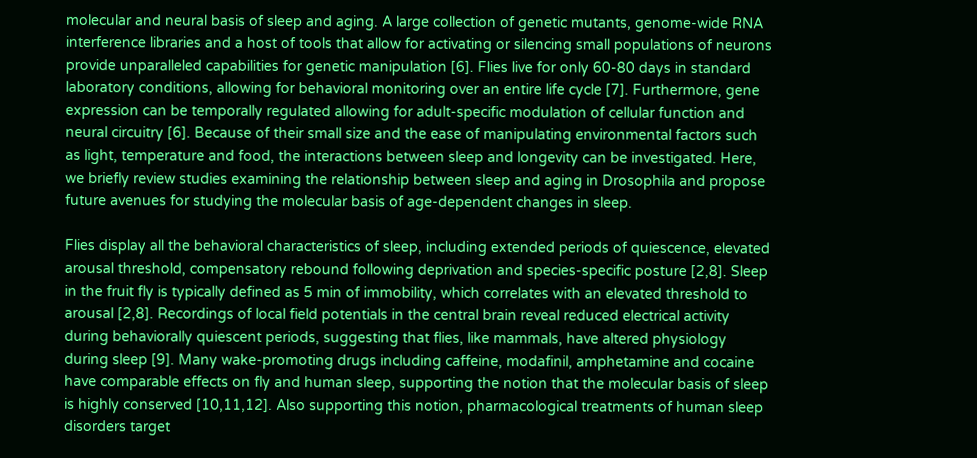molecular and neural basis of sleep and aging. A large collection of genetic mutants, genome-wide RNA interference libraries and a host of tools that allow for activating or silencing small populations of neurons provide unparalleled capabilities for genetic manipulation [6]. Flies live for only 60-80 days in standard laboratory conditions, allowing for behavioral monitoring over an entire life cycle [7]. Furthermore, gene expression can be temporally regulated allowing for adult-specific modulation of cellular function and neural circuitry [6]. Because of their small size and the ease of manipulating environmental factors such as light, temperature and food, the interactions between sleep and longevity can be investigated. Here, we briefly review studies examining the relationship between sleep and aging in Drosophila and propose future avenues for studying the molecular basis of age-dependent changes in sleep.

Flies display all the behavioral characteristics of sleep, including extended periods of quiescence, elevated arousal threshold, compensatory rebound following deprivation and species-specific posture [2,8]. Sleep in the fruit fly is typically defined as 5 min of immobility, which correlates with an elevated threshold to arousal [2,8]. Recordings of local field potentials in the central brain reveal reduced electrical activity during behaviorally quiescent periods, suggesting that flies, like mammals, have altered physiology during sleep [9]. Many wake-promoting drugs including caffeine, modafinil, amphetamine and cocaine have comparable effects on fly and human sleep, supporting the notion that the molecular basis of sleep is highly conserved [10,11,12]. Also supporting this notion, pharmacological treatments of human sleep disorders target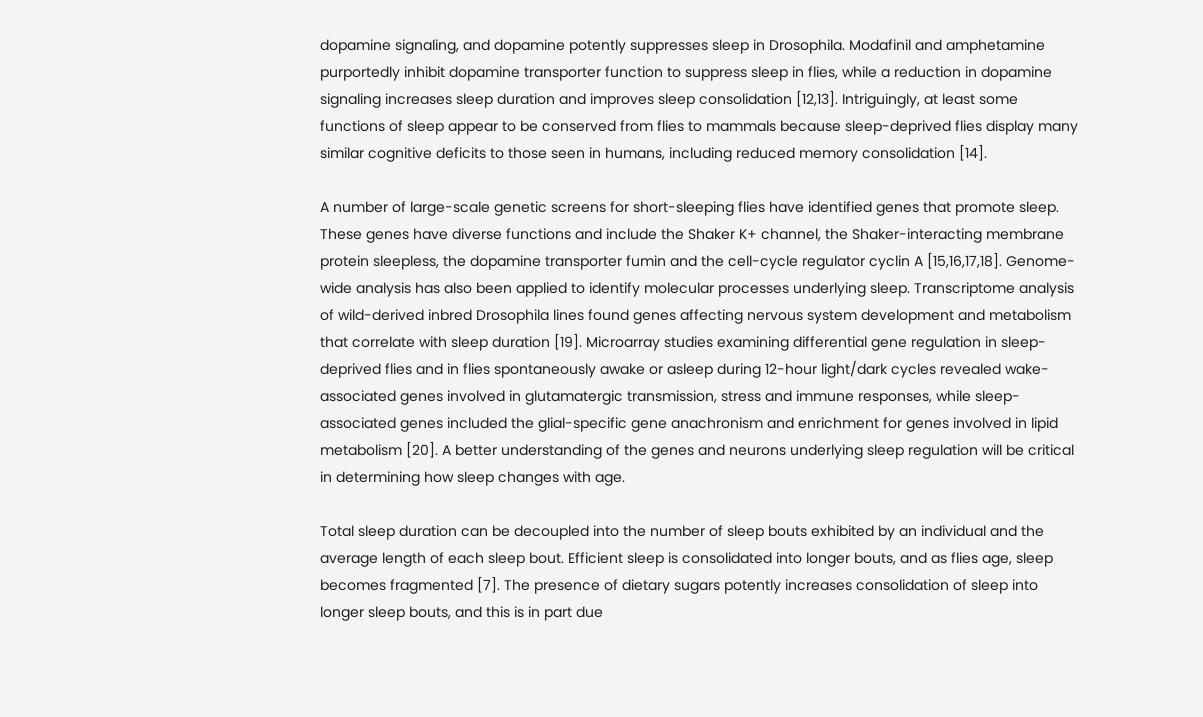dopamine signaling, and dopamine potently suppresses sleep in Drosophila. Modafinil and amphetamine purportedly inhibit dopamine transporter function to suppress sleep in flies, while a reduction in dopamine signaling increases sleep duration and improves sleep consolidation [12,13]. Intriguingly, at least some functions of sleep appear to be conserved from flies to mammals because sleep-deprived flies display many similar cognitive deficits to those seen in humans, including reduced memory consolidation [14].

A number of large-scale genetic screens for short-sleeping flies have identified genes that promote sleep. These genes have diverse functions and include the Shaker K+ channel, the Shaker-interacting membrane protein sleepless, the dopamine transporter fumin and the cell-cycle regulator cyclin A [15,16,17,18]. Genome-wide analysis has also been applied to identify molecular processes underlying sleep. Transcriptome analysis of wild-derived inbred Drosophila lines found genes affecting nervous system development and metabolism that correlate with sleep duration [19]. Microarray studies examining differential gene regulation in sleep-deprived flies and in flies spontaneously awake or asleep during 12-hour light/dark cycles revealed wake-associated genes involved in glutamatergic transmission, stress and immune responses, while sleep-associated genes included the glial-specific gene anachronism and enrichment for genes involved in lipid metabolism [20]. A better understanding of the genes and neurons underlying sleep regulation will be critical in determining how sleep changes with age.

Total sleep duration can be decoupled into the number of sleep bouts exhibited by an individual and the average length of each sleep bout. Efficient sleep is consolidated into longer bouts, and as flies age, sleep becomes fragmented [7]. The presence of dietary sugars potently increases consolidation of sleep into longer sleep bouts, and this is in part due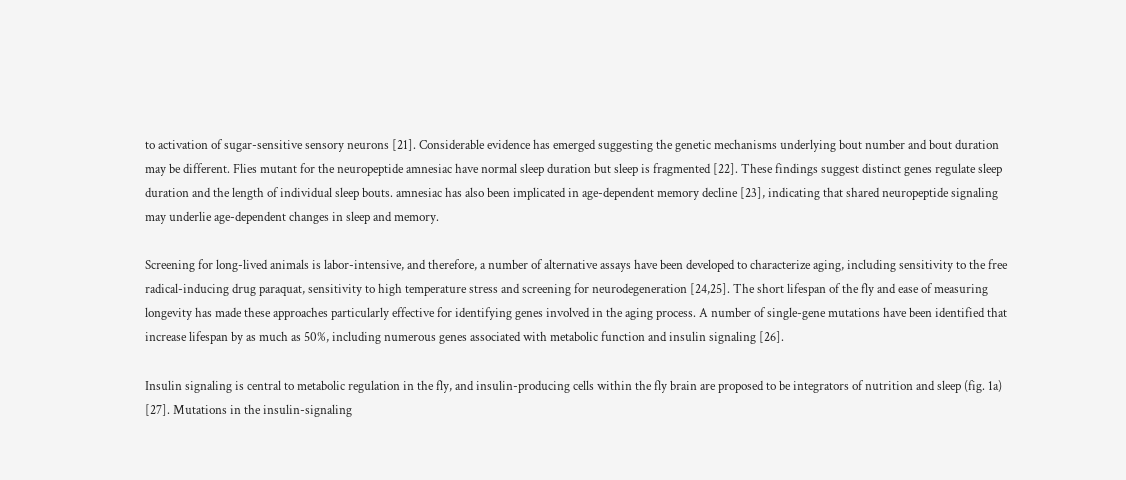to activation of sugar-sensitive sensory neurons [21]. Considerable evidence has emerged suggesting the genetic mechanisms underlying bout number and bout duration may be different. Flies mutant for the neuropeptide amnesiac have normal sleep duration but sleep is fragmented [22]. These findings suggest distinct genes regulate sleep duration and the length of individual sleep bouts. amnesiac has also been implicated in age-dependent memory decline [23], indicating that shared neuropeptide signaling may underlie age-dependent changes in sleep and memory.

Screening for long-lived animals is labor-intensive, and therefore, a number of alternative assays have been developed to characterize aging, including sensitivity to the free radical-inducing drug paraquat, sensitivity to high temperature stress and screening for neurodegeneration [24,25]. The short lifespan of the fly and ease of measuring longevity has made these approaches particularly effective for identifying genes involved in the aging process. A number of single-gene mutations have been identified that increase lifespan by as much as 50%, including numerous genes associated with metabolic function and insulin signaling [26].

Insulin signaling is central to metabolic regulation in the fly, and insulin-producing cells within the fly brain are proposed to be integrators of nutrition and sleep (fig. 1a) [27]. Mutations in the insulin-signaling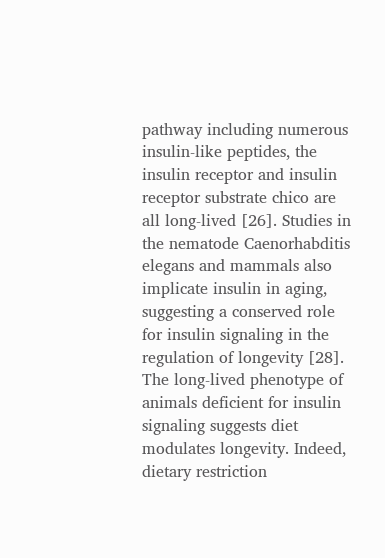pathway including numerous insulin-like peptides, the insulin receptor and insulin receptor substrate chico are all long-lived [26]. Studies in the nematode Caenorhabditis elegans and mammals also implicate insulin in aging, suggesting a conserved role for insulin signaling in the regulation of longevity [28]. The long-lived phenotype of animals deficient for insulin signaling suggests diet modulates longevity. Indeed, dietary restriction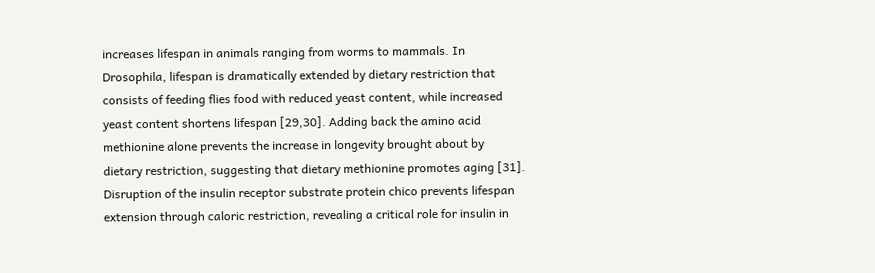increases lifespan in animals ranging from worms to mammals. In Drosophila, lifespan is dramatically extended by dietary restriction that consists of feeding flies food with reduced yeast content, while increased yeast content shortens lifespan [29,30]. Adding back the amino acid methionine alone prevents the increase in longevity brought about by dietary restriction, suggesting that dietary methionine promotes aging [31]. Disruption of the insulin receptor substrate protein chico prevents lifespan extension through caloric restriction, revealing a critical role for insulin in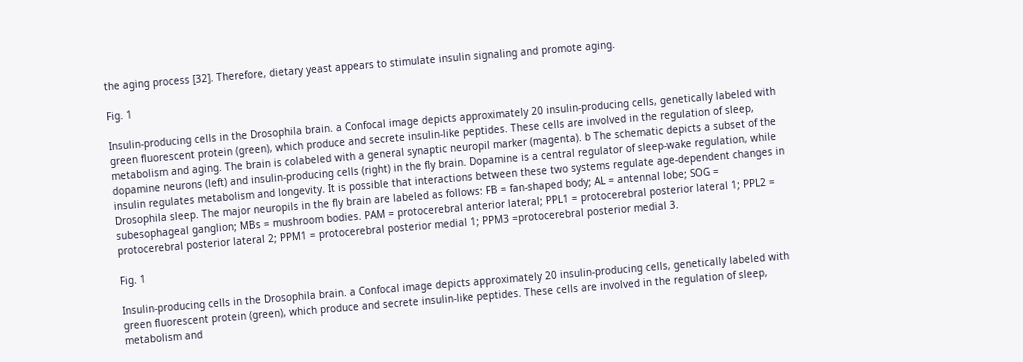the aging process [32]. Therefore, dietary yeast appears to stimulate insulin signaling and promote aging.

Fig. 1

Insulin-producing cells in the Drosophila brain. a Confocal image depicts approximately 20 insulin-producing cells, genetically labeled with green fluorescent protein (green), which produce and secrete insulin-like peptides. These cells are involved in the regulation of sleep, metabolism and aging. The brain is colabeled with a general synaptic neuropil marker (magenta). b The schematic depicts a subset of the dopamine neurons (left) and insulin-producing cells (right) in the fly brain. Dopamine is a central regulator of sleep-wake regulation, while insulin regulates metabolism and longevity. It is possible that interactions between these two systems regulate age-dependent changes in Drosophila sleep. The major neuropils in the fly brain are labeled as follows: FB = fan-shaped body; AL = antennal lobe; SOG = subesophageal ganglion; MBs = mushroom bodies. PAM = protocerebral anterior lateral; PPL1 = protocerebral posterior lateral 1; PPL2 = protocerebral posterior lateral 2; PPM1 = protocerebral posterior medial 1; PPM3 =protocerebral posterior medial 3.

Fig. 1

Insulin-producing cells in the Drosophila brain. a Confocal image depicts approximately 20 insulin-producing cells, genetically labeled with green fluorescent protein (green), which produce and secrete insulin-like peptides. These cells are involved in the regulation of sleep, metabolism and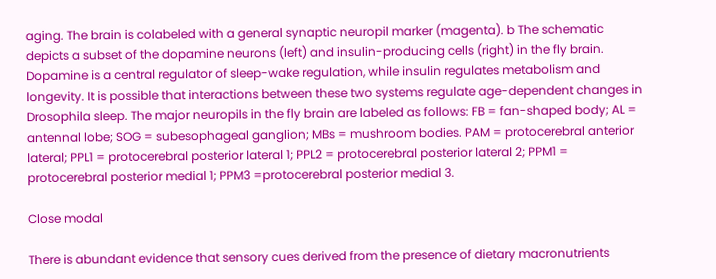aging. The brain is colabeled with a general synaptic neuropil marker (magenta). b The schematic depicts a subset of the dopamine neurons (left) and insulin-producing cells (right) in the fly brain. Dopamine is a central regulator of sleep-wake regulation, while insulin regulates metabolism and longevity. It is possible that interactions between these two systems regulate age-dependent changes in Drosophila sleep. The major neuropils in the fly brain are labeled as follows: FB = fan-shaped body; AL = antennal lobe; SOG = subesophageal ganglion; MBs = mushroom bodies. PAM = protocerebral anterior lateral; PPL1 = protocerebral posterior lateral 1; PPL2 = protocerebral posterior lateral 2; PPM1 = protocerebral posterior medial 1; PPM3 =protocerebral posterior medial 3.

Close modal

There is abundant evidence that sensory cues derived from the presence of dietary macronutrients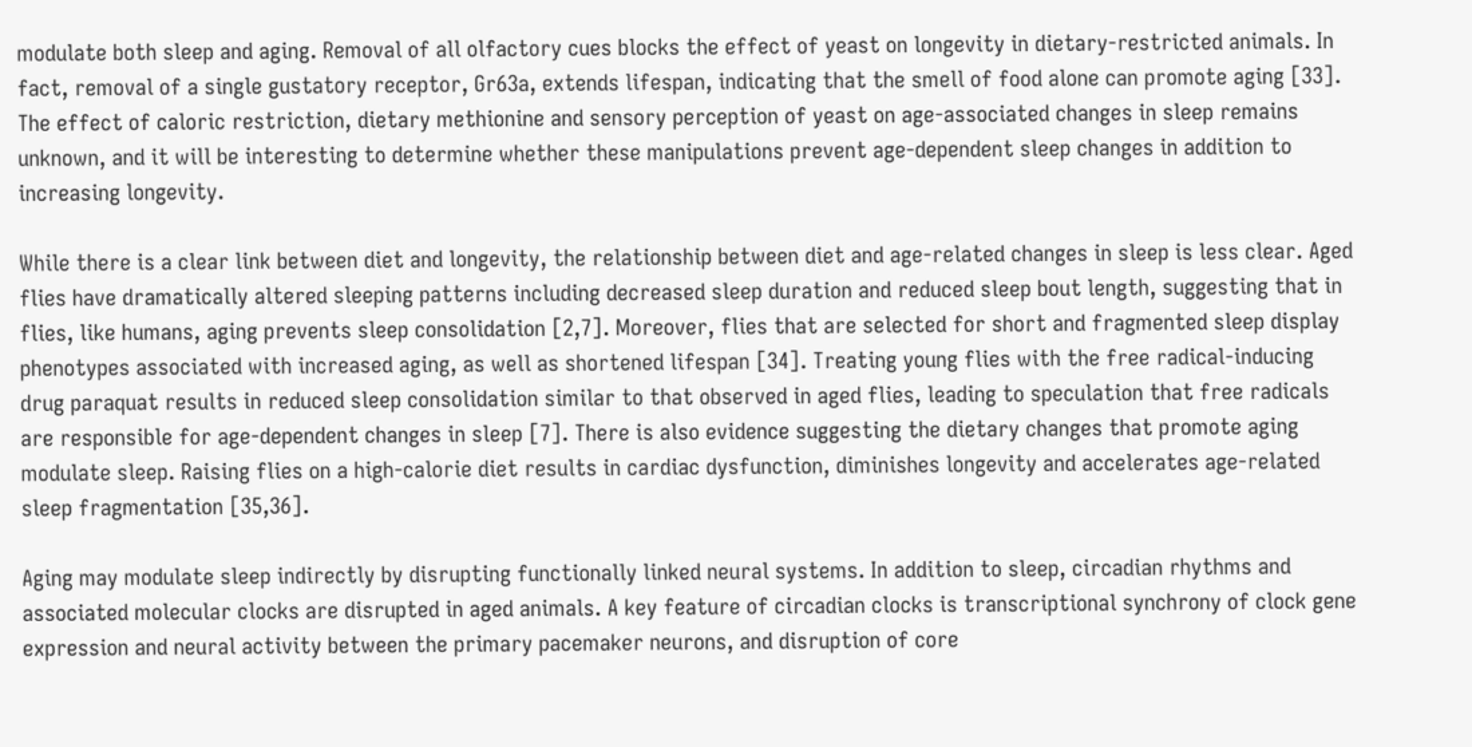modulate both sleep and aging. Removal of all olfactory cues blocks the effect of yeast on longevity in dietary-restricted animals. In fact, removal of a single gustatory receptor, Gr63a, extends lifespan, indicating that the smell of food alone can promote aging [33]. The effect of caloric restriction, dietary methionine and sensory perception of yeast on age-associated changes in sleep remains unknown, and it will be interesting to determine whether these manipulations prevent age-dependent sleep changes in addition to increasing longevity.

While there is a clear link between diet and longevity, the relationship between diet and age-related changes in sleep is less clear. Aged flies have dramatically altered sleeping patterns including decreased sleep duration and reduced sleep bout length, suggesting that in flies, like humans, aging prevents sleep consolidation [2,7]. Moreover, flies that are selected for short and fragmented sleep display phenotypes associated with increased aging, as well as shortened lifespan [34]. Treating young flies with the free radical-inducing drug paraquat results in reduced sleep consolidation similar to that observed in aged flies, leading to speculation that free radicals are responsible for age-dependent changes in sleep [7]. There is also evidence suggesting the dietary changes that promote aging modulate sleep. Raising flies on a high-calorie diet results in cardiac dysfunction, diminishes longevity and accelerates age-related sleep fragmentation [35,36].

Aging may modulate sleep indirectly by disrupting functionally linked neural systems. In addition to sleep, circadian rhythms and associated molecular clocks are disrupted in aged animals. A key feature of circadian clocks is transcriptional synchrony of clock gene expression and neural activity between the primary pacemaker neurons, and disruption of core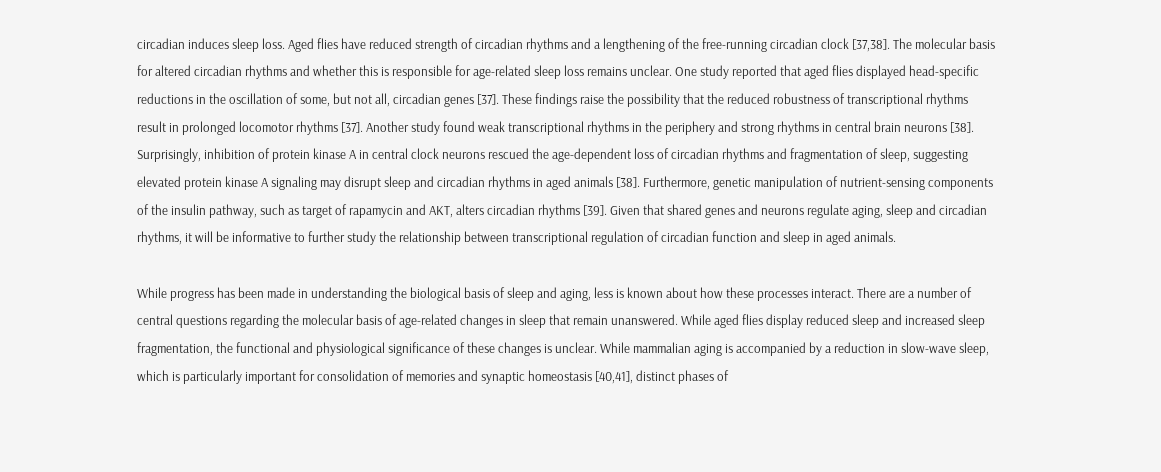circadian induces sleep loss. Aged flies have reduced strength of circadian rhythms and a lengthening of the free-running circadian clock [37,38]. The molecular basis for altered circadian rhythms and whether this is responsible for age-related sleep loss remains unclear. One study reported that aged flies displayed head-specific reductions in the oscillation of some, but not all, circadian genes [37]. These findings raise the possibility that the reduced robustness of transcriptional rhythms result in prolonged locomotor rhythms [37]. Another study found weak transcriptional rhythms in the periphery and strong rhythms in central brain neurons [38]. Surprisingly, inhibition of protein kinase A in central clock neurons rescued the age-dependent loss of circadian rhythms and fragmentation of sleep, suggesting elevated protein kinase A signaling may disrupt sleep and circadian rhythms in aged animals [38]. Furthermore, genetic manipulation of nutrient-sensing components of the insulin pathway, such as target of rapamycin and AKT, alters circadian rhythms [39]. Given that shared genes and neurons regulate aging, sleep and circadian rhythms, it will be informative to further study the relationship between transcriptional regulation of circadian function and sleep in aged animals.

While progress has been made in understanding the biological basis of sleep and aging, less is known about how these processes interact. There are a number of central questions regarding the molecular basis of age-related changes in sleep that remain unanswered. While aged flies display reduced sleep and increased sleep fragmentation, the functional and physiological significance of these changes is unclear. While mammalian aging is accompanied by a reduction in slow-wave sleep, which is particularly important for consolidation of memories and synaptic homeostasis [40,41], distinct phases of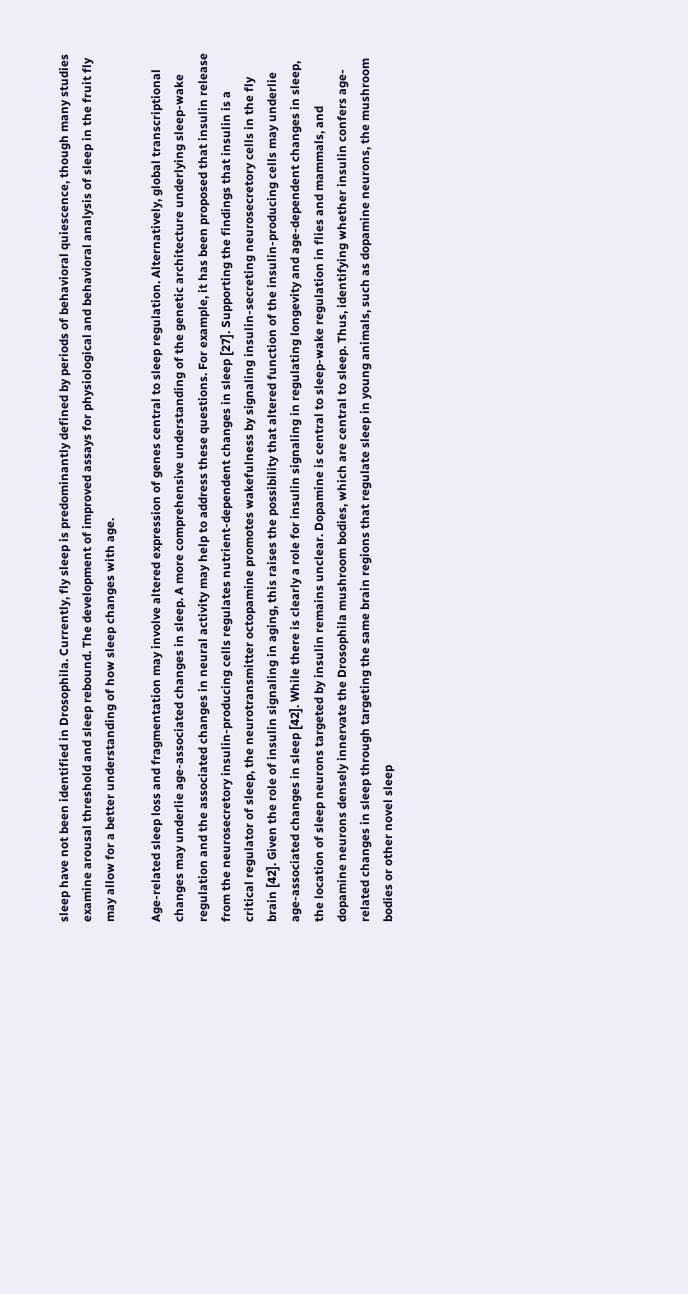sleep have not been identified in Drosophila. Currently, fly sleep is predominantly defined by periods of behavioral quiescence, though many studies examine arousal threshold and sleep rebound. The development of improved assays for physiological and behavioral analysis of sleep in the fruit fly may allow for a better understanding of how sleep changes with age.

Age-related sleep loss and fragmentation may involve altered expression of genes central to sleep regulation. Alternatively, global transcriptional changes may underlie age-associated changes in sleep. A more comprehensive understanding of the genetic architecture underlying sleep-wake regulation and the associated changes in neural activity may help to address these questions. For example, it has been proposed that insulin release from the neurosecretory insulin-producing cells regulates nutrient-dependent changes in sleep [27]. Supporting the findings that insulin is a critical regulator of sleep, the neurotransmitter octopamine promotes wakefulness by signaling insulin-secreting neurosecretory cells in the fly brain [42]. Given the role of insulin signaling in aging, this raises the possibility that altered function of the insulin-producing cells may underlie age-associated changes in sleep [42]. While there is clearly a role for insulin signaling in regulating longevity and age-dependent changes in sleep, the location of sleep neurons targeted by insulin remains unclear. Dopamine is central to sleep-wake regulation in flies and mammals, and dopamine neurons densely innervate the Drosophila mushroom bodies, which are central to sleep. Thus, identifying whether insulin confers age-related changes in sleep through targeting the same brain regions that regulate sleep in young animals, such as dopamine neurons, the mushroom bodies or other novel sleep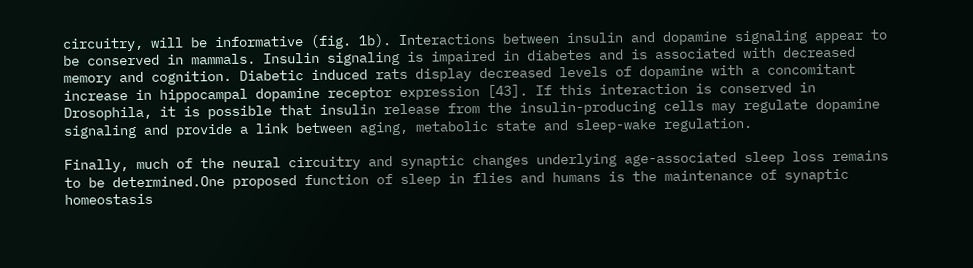circuitry, will be informative (fig. 1b). Interactions between insulin and dopamine signaling appear to be conserved in mammals. Insulin signaling is impaired in diabetes and is associated with decreased memory and cognition. Diabetic induced rats display decreased levels of dopamine with a concomitant increase in hippocampal dopamine receptor expression [43]. If this interaction is conserved in Drosophila, it is possible that insulin release from the insulin-producing cells may regulate dopamine signaling and provide a link between aging, metabolic state and sleep-wake regulation.

Finally, much of the neural circuitry and synaptic changes underlying age-associated sleep loss remains to be determined.One proposed function of sleep in flies and humans is the maintenance of synaptic homeostasis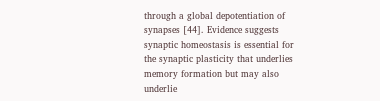through a global depotentiation of synapses [44]. Evidence suggests synaptic homeostasis is essential for the synaptic plasticity that underlies memory formation but may also underlie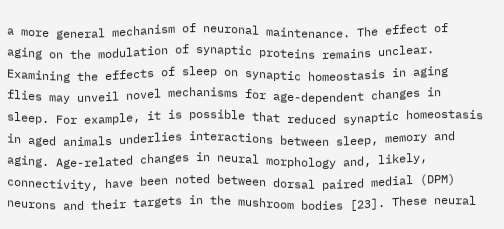a more general mechanism of neuronal maintenance. The effect of aging on the modulation of synaptic proteins remains unclear. Examining the effects of sleep on synaptic homeostasis in aging flies may unveil novel mechanisms for age-dependent changes in sleep. For example, it is possible that reduced synaptic homeostasis in aged animals underlies interactions between sleep, memory and aging. Age-related changes in neural morphology and, likely, connectivity, have been noted between dorsal paired medial (DPM) neurons and their targets in the mushroom bodies [23]. These neural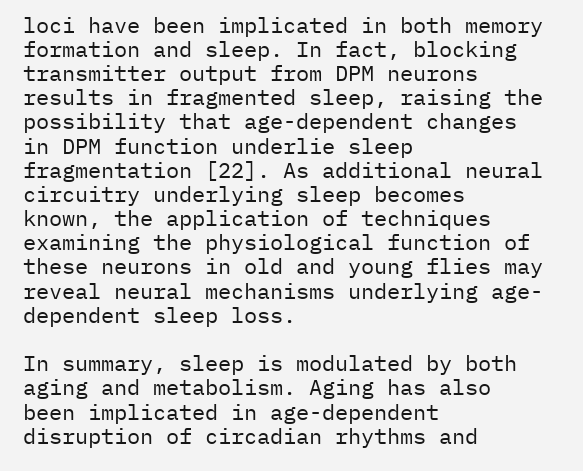loci have been implicated in both memory formation and sleep. In fact, blocking transmitter output from DPM neurons results in fragmented sleep, raising the possibility that age-dependent changes in DPM function underlie sleep fragmentation [22]. As additional neural circuitry underlying sleep becomes known, the application of techniques examining the physiological function of these neurons in old and young flies may reveal neural mechanisms underlying age-dependent sleep loss.

In summary, sleep is modulated by both aging and metabolism. Aging has also been implicated in age-dependent disruption of circadian rhythms and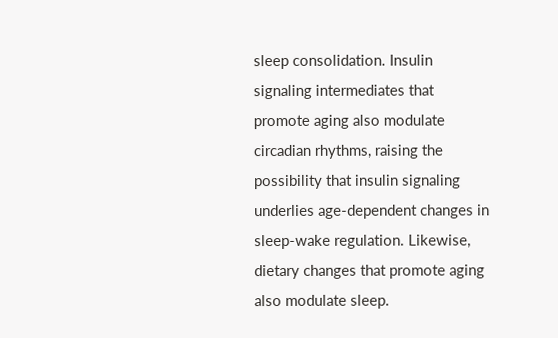sleep consolidation. Insulin signaling intermediates that promote aging also modulate circadian rhythms, raising the possibility that insulin signaling underlies age-dependent changes in sleep-wake regulation. Likewise, dietary changes that promote aging also modulate sleep.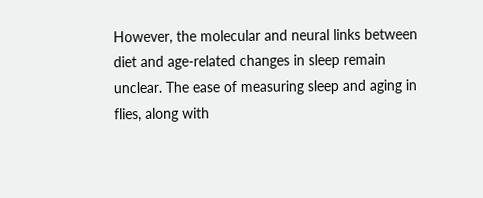However, the molecular and neural links between diet and age-related changes in sleep remain unclear. The ease of measuring sleep and aging in flies, along with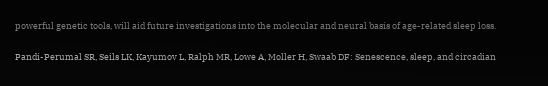powerful genetic tools, will aid future investigations into the molecular and neural basis of age-related sleep loss.

Pandi-Perumal SR, Seils LK, Kayumov L, Ralph MR, Lowe A, Moller H, Swaab DF: Senescence, sleep, and circadian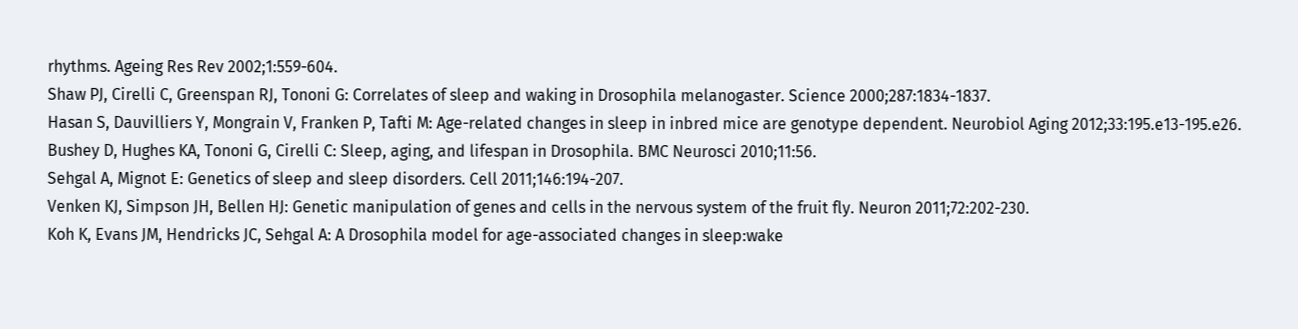rhythms. Ageing Res Rev 2002;1:559-604.
Shaw PJ, Cirelli C, Greenspan RJ, Tononi G: Correlates of sleep and waking in Drosophila melanogaster. Science 2000;287:1834-1837.
Hasan S, Dauvilliers Y, Mongrain V, Franken P, Tafti M: Age-related changes in sleep in inbred mice are genotype dependent. Neurobiol Aging 2012;33:195.e13-195.e26.
Bushey D, Hughes KA, Tononi G, Cirelli C: Sleep, aging, and lifespan in Drosophila. BMC Neurosci 2010;11:56.
Sehgal A, Mignot E: Genetics of sleep and sleep disorders. Cell 2011;146:194-207.
Venken KJ, Simpson JH, Bellen HJ: Genetic manipulation of genes and cells in the nervous system of the fruit fly. Neuron 2011;72:202-230.
Koh K, Evans JM, Hendricks JC, Sehgal A: A Drosophila model for age-associated changes in sleep:wake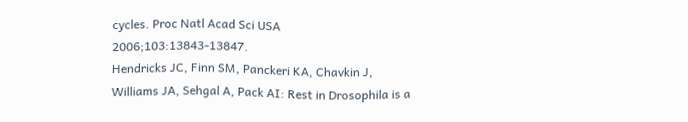cycles. Proc Natl Acad Sci USA 2006;103:13843-13847.
Hendricks JC, Finn SM, Panckeri KA, Chavkin J, Williams JA, Sehgal A, Pack AI: Rest in Drosophila is a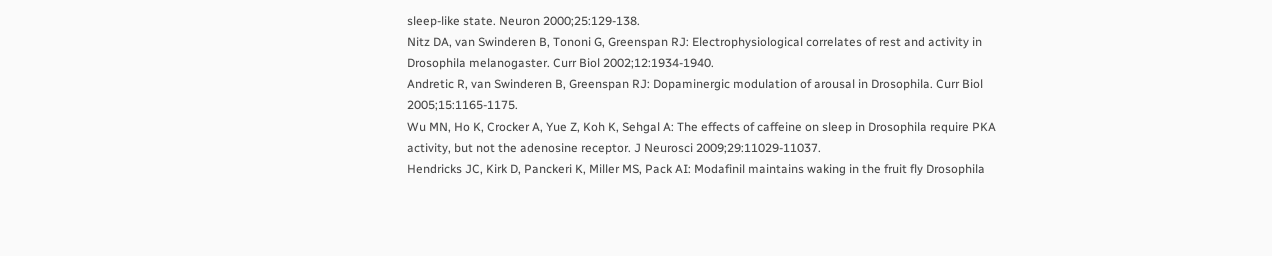sleep-like state. Neuron 2000;25:129-138.
Nitz DA, van Swinderen B, Tononi G, Greenspan RJ: Electrophysiological correlates of rest and activity in Drosophila melanogaster. Curr Biol 2002;12:1934-1940.
Andretic R, van Swinderen B, Greenspan RJ: Dopaminergic modulation of arousal in Drosophila. Curr Biol 2005;15:1165-1175.
Wu MN, Ho K, Crocker A, Yue Z, Koh K, Sehgal A: The effects of caffeine on sleep in Drosophila require PKA activity, but not the adenosine receptor. J Neurosci 2009;29:11029-11037.
Hendricks JC, Kirk D, Panckeri K, Miller MS, Pack AI: Modafinil maintains waking in the fruit fly Drosophila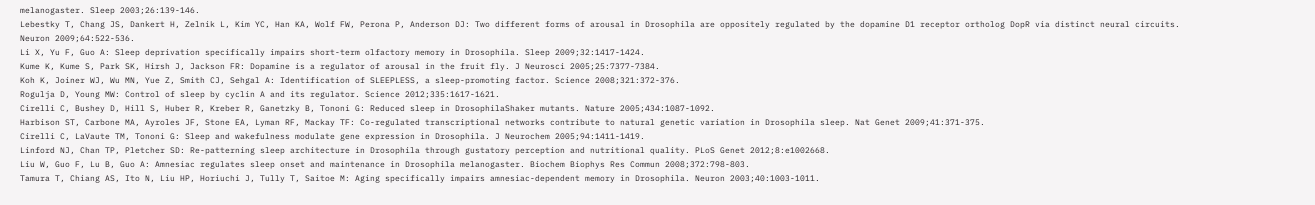melanogaster. Sleep 2003;26:139-146.
Lebestky T, Chang JS, Dankert H, Zelnik L, Kim YC, Han KA, Wolf FW, Perona P, Anderson DJ: Two different forms of arousal in Drosophila are oppositely regulated by the dopamine D1 receptor ortholog DopR via distinct neural circuits. Neuron 2009;64:522-536.
Li X, Yu F, Guo A: Sleep deprivation specifically impairs short-term olfactory memory in Drosophila. Sleep 2009;32:1417-1424.
Kume K, Kume S, Park SK, Hirsh J, Jackson FR: Dopamine is a regulator of arousal in the fruit fly. J Neurosci 2005;25:7377-7384.
Koh K, Joiner WJ, Wu MN, Yue Z, Smith CJ, Sehgal A: Identification of SLEEPLESS, a sleep-promoting factor. Science 2008;321:372-376.
Rogulja D, Young MW: Control of sleep by cyclin A and its regulator. Science 2012;335:1617-1621.
Cirelli C, Bushey D, Hill S, Huber R, Kreber R, Ganetzky B, Tononi G: Reduced sleep in DrosophilaShaker mutants. Nature 2005;434:1087-1092.
Harbison ST, Carbone MA, Ayroles JF, Stone EA, Lyman RF, Mackay TF: Co-regulated transcriptional networks contribute to natural genetic variation in Drosophila sleep. Nat Genet 2009;41:371-375.
Cirelli C, LaVaute TM, Tononi G: Sleep and wakefulness modulate gene expression in Drosophila. J Neurochem 2005;94:1411-1419.
Linford NJ, Chan TP, Pletcher SD: Re-patterning sleep architecture in Drosophila through gustatory perception and nutritional quality. PLoS Genet 2012;8:e1002668.
Liu W, Guo F, Lu B, Guo A: Amnesiac regulates sleep onset and maintenance in Drosophila melanogaster. Biochem Biophys Res Commun 2008;372:798-803.
Tamura T, Chiang AS, Ito N, Liu HP, Horiuchi J, Tully T, Saitoe M: Aging specifically impairs amnesiac-dependent memory in Drosophila. Neuron 2003;40:1003-1011.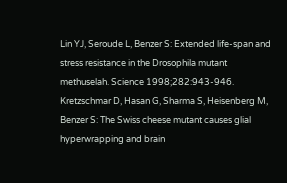Lin YJ, Seroude L, Benzer S: Extended life-span and stress resistance in the Drosophila mutant methuselah. Science 1998;282:943-946.
Kretzschmar D, Hasan G, Sharma S, Heisenberg M, Benzer S: The Swiss cheese mutant causes glial hyperwrapping and brain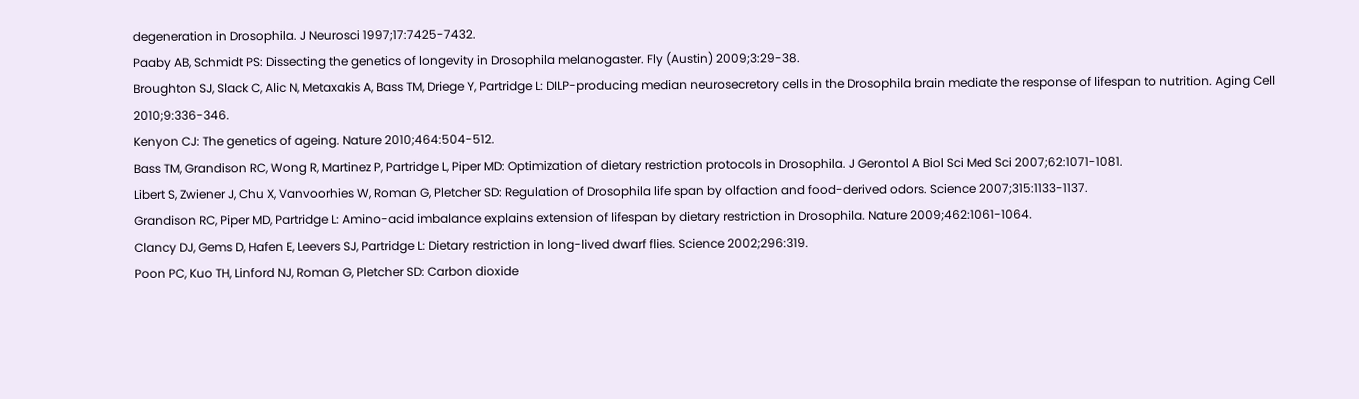degeneration in Drosophila. J Neurosci 1997;17:7425-7432.
Paaby AB, Schmidt PS: Dissecting the genetics of longevity in Drosophila melanogaster. Fly (Austin) 2009;3:29-38.
Broughton SJ, Slack C, Alic N, Metaxakis A, Bass TM, Driege Y, Partridge L: DILP-producing median neurosecretory cells in the Drosophila brain mediate the response of lifespan to nutrition. Aging Cell 2010;9:336-346.
Kenyon CJ: The genetics of ageing. Nature 2010;464:504-512.
Bass TM, Grandison RC, Wong R, Martinez P, Partridge L, Piper MD: Optimization of dietary restriction protocols in Drosophila. J Gerontol A Biol Sci Med Sci 2007;62:1071-1081.
Libert S, Zwiener J, Chu X, Vanvoorhies W, Roman G, Pletcher SD: Regulation of Drosophila life span by olfaction and food-derived odors. Science 2007;315:1133-1137.
Grandison RC, Piper MD, Partridge L: Amino-acid imbalance explains extension of lifespan by dietary restriction in Drosophila. Nature 2009;462:1061-1064.
Clancy DJ, Gems D, Hafen E, Leevers SJ, Partridge L: Dietary restriction in long-lived dwarf flies. Science 2002;296:319.
Poon PC, Kuo TH, Linford NJ, Roman G, Pletcher SD: Carbon dioxide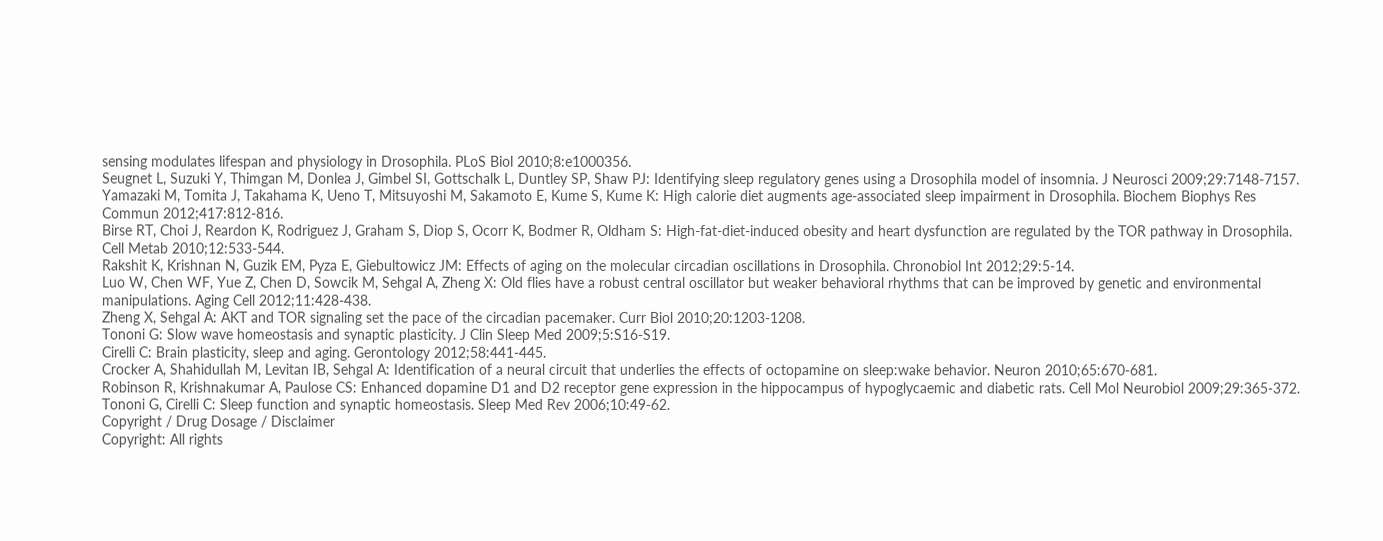sensing modulates lifespan and physiology in Drosophila. PLoS Biol 2010;8:e1000356.
Seugnet L, Suzuki Y, Thimgan M, Donlea J, Gimbel SI, Gottschalk L, Duntley SP, Shaw PJ: Identifying sleep regulatory genes using a Drosophila model of insomnia. J Neurosci 2009;29:7148-7157.
Yamazaki M, Tomita J, Takahama K, Ueno T, Mitsuyoshi M, Sakamoto E, Kume S, Kume K: High calorie diet augments age-associated sleep impairment in Drosophila. Biochem Biophys Res Commun 2012;417:812-816.
Birse RT, Choi J, Reardon K, Rodriguez J, Graham S, Diop S, Ocorr K, Bodmer R, Oldham S: High-fat-diet-induced obesity and heart dysfunction are regulated by the TOR pathway in Drosophila. Cell Metab 2010;12:533-544.
Rakshit K, Krishnan N, Guzik EM, Pyza E, Giebultowicz JM: Effects of aging on the molecular circadian oscillations in Drosophila. Chronobiol Int 2012;29:5-14.
Luo W, Chen WF, Yue Z, Chen D, Sowcik M, Sehgal A, Zheng X: Old flies have a robust central oscillator but weaker behavioral rhythms that can be improved by genetic and environmental manipulations. Aging Cell 2012;11:428-438.
Zheng X, Sehgal A: AKT and TOR signaling set the pace of the circadian pacemaker. Curr Biol 2010;20:1203-1208.
Tononi G: Slow wave homeostasis and synaptic plasticity. J Clin Sleep Med 2009;5:S16-S19.
Cirelli C: Brain plasticity, sleep and aging. Gerontology 2012;58:441-445.
Crocker A, Shahidullah M, Levitan IB, Sehgal A: Identification of a neural circuit that underlies the effects of octopamine on sleep:wake behavior. Neuron 2010;65:670-681.
Robinson R, Krishnakumar A, Paulose CS: Enhanced dopamine D1 and D2 receptor gene expression in the hippocampus of hypoglycaemic and diabetic rats. Cell Mol Neurobiol 2009;29:365-372.
Tononi G, Cirelli C: Sleep function and synaptic homeostasis. Sleep Med Rev 2006;10:49-62.
Copyright / Drug Dosage / Disclaimer
Copyright: All rights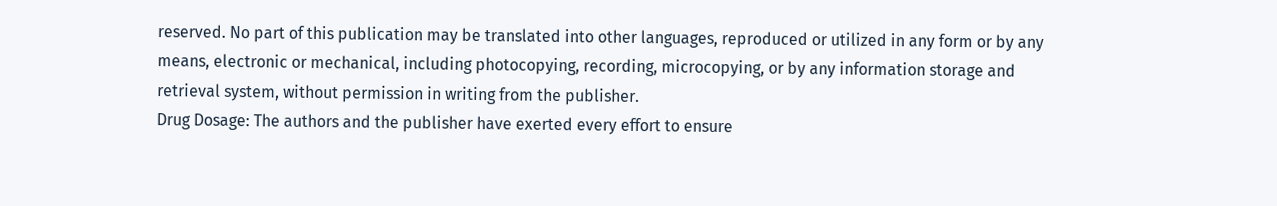reserved. No part of this publication may be translated into other languages, reproduced or utilized in any form or by any means, electronic or mechanical, including photocopying, recording, microcopying, or by any information storage and retrieval system, without permission in writing from the publisher.
Drug Dosage: The authors and the publisher have exerted every effort to ensure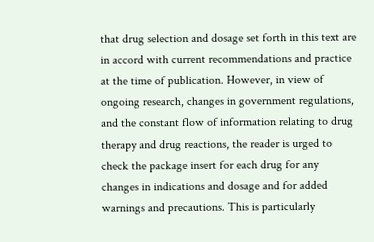that drug selection and dosage set forth in this text are in accord with current recommendations and practice at the time of publication. However, in view of ongoing research, changes in government regulations, and the constant flow of information relating to drug therapy and drug reactions, the reader is urged to check the package insert for each drug for any changes in indications and dosage and for added warnings and precautions. This is particularly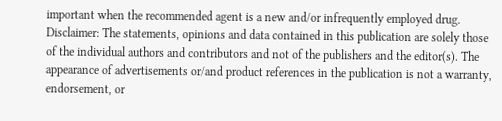important when the recommended agent is a new and/or infrequently employed drug.
Disclaimer: The statements, opinions and data contained in this publication are solely those of the individual authors and contributors and not of the publishers and the editor(s). The appearance of advertisements or/and product references in the publication is not a warranty, endorsement, or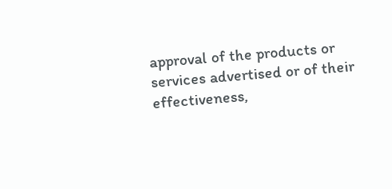approval of the products or services advertised or of their effectiveness,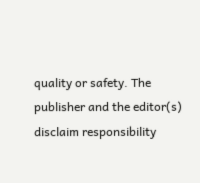quality or safety. The publisher and the editor(s) disclaim responsibility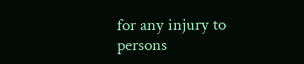for any injury to persons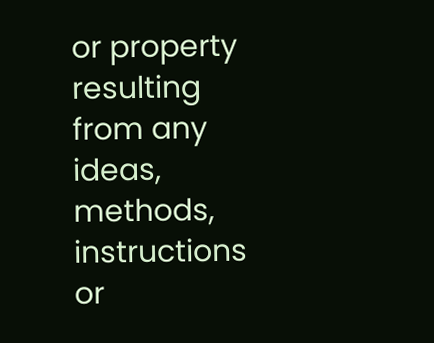or property resulting from any ideas, methods, instructions or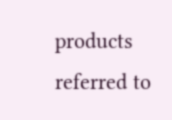products referred to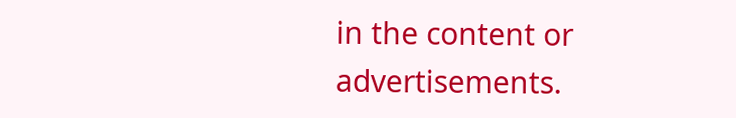in the content or advertisements.